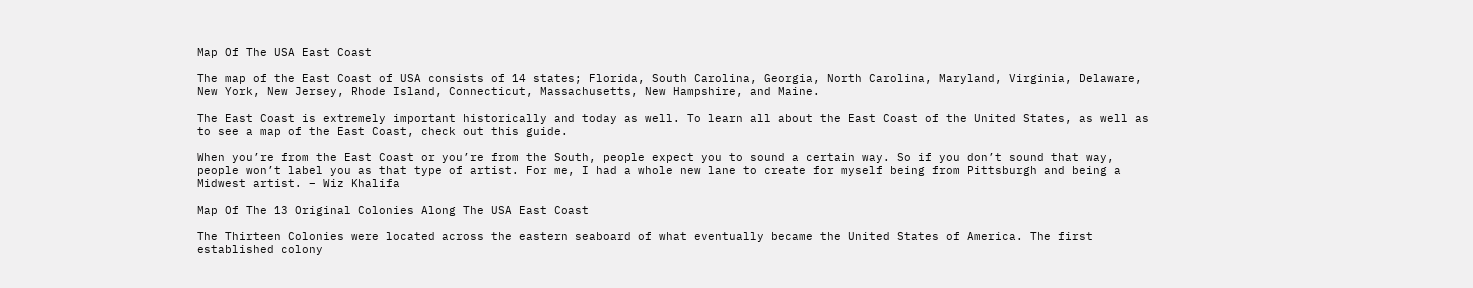Map Of The USA East Coast

The map of the East Coast of USA consists of 14 states; Florida, South Carolina, Georgia, North Carolina, Maryland, Virginia, Delaware, New York, New Jersey, Rhode Island, Connecticut, Massachusetts, New Hampshire, and Maine.

The East Coast is extremely important historically and today as well. To learn all about the East Coast of the United States, as well as to see a map of the East Coast, check out this guide.

When you’re from the East Coast or you’re from the South, people expect you to sound a certain way. So if you don’t sound that way, people won’t label you as that type of artist. For me, I had a whole new lane to create for myself being from Pittsburgh and being a Midwest artist. – Wiz Khalifa

Map Of The 13 Original Colonies Along The USA East Coast

The Thirteen Colonies were located across the eastern seaboard of what eventually became the United States of America. The first established colony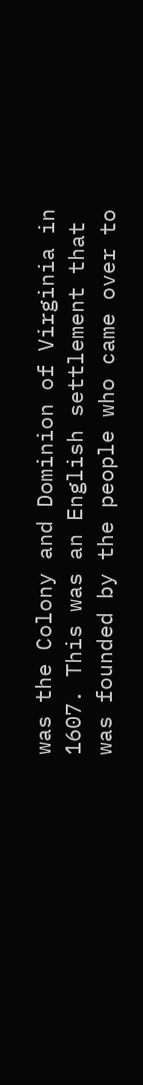was the Colony and Dominion of Virginia in 1607. This was an English settlement that was founded by the people who came over to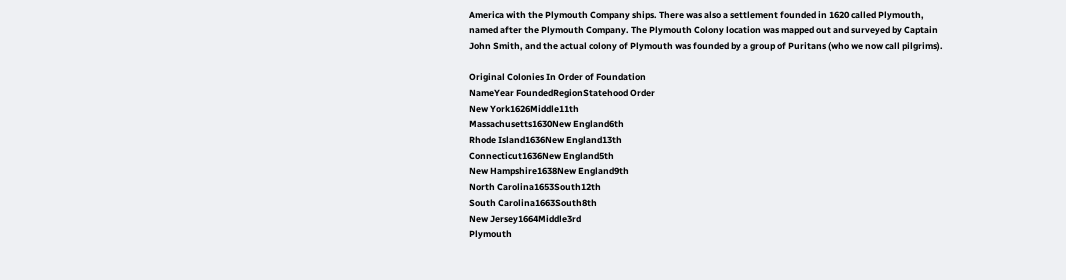America with the Plymouth Company ships. There was also a settlement founded in 1620 called Plymouth, named after the Plymouth Company. The Plymouth Colony location was mapped out and surveyed by Captain John Smith, and the actual colony of Plymouth was founded by a group of Puritans (who we now call pilgrims).

Original Colonies In Order of Foundation
NameYear FoundedRegionStatehood Order
New York1626Middle11th
Massachusetts1630New England6th
Rhode Island1636New England13th
Connecticut1636New England5th
New Hampshire1638New England9th
North Carolina1653South12th
South Carolina1663South8th
New Jersey1664Middle3rd
Plymouth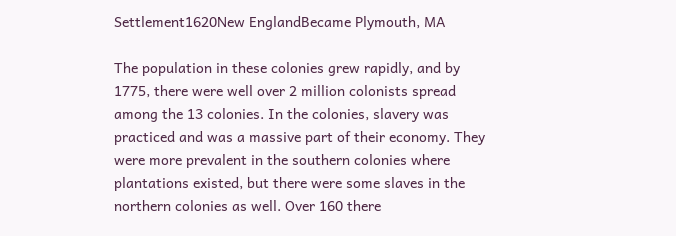Settlement1620New EnglandBecame Plymouth, MA

The population in these colonies grew rapidly, and by 1775, there were well over 2 million colonists spread among the 13 colonies. In the colonies, slavery was practiced and was a massive part of their economy. They were more prevalent in the southern colonies where plantations existed, but there were some slaves in the northern colonies as well. Over 160 there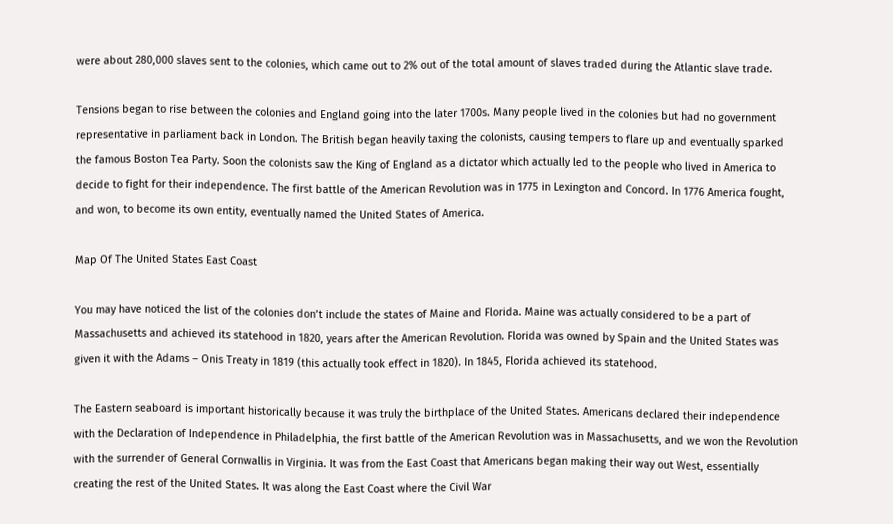were about 280,000 slaves sent to the colonies, which came out to 2% out of the total amount of slaves traded during the Atlantic slave trade.

Tensions began to rise between the colonies and England going into the later 1700s. Many people lived in the colonies but had no government representative in parliament back in London. The British began heavily taxing the colonists, causing tempers to flare up and eventually sparked the famous Boston Tea Party. Soon the colonists saw the King of England as a dictator which actually led to the people who lived in America to decide to fight for their independence. The first battle of the American Revolution was in 1775 in Lexington and Concord. In 1776 America fought, and won, to become its own entity, eventually named the United States of America.

Map Of The United States East Coast

You may have noticed the list of the colonies don’t include the states of Maine and Florida. Maine was actually considered to be a part of Massachusetts and achieved its statehood in 1820, years after the American Revolution. Florida was owned by Spain and the United States was given it with the Adams – Onis Treaty in 1819 (this actually took effect in 1820). In 1845, Florida achieved its statehood.

The Eastern seaboard is important historically because it was truly the birthplace of the United States. Americans declared their independence with the Declaration of Independence in Philadelphia, the first battle of the American Revolution was in Massachusetts, and we won the Revolution with the surrender of General Cornwallis in Virginia. It was from the East Coast that Americans began making their way out West, essentially creating the rest of the United States. It was along the East Coast where the Civil War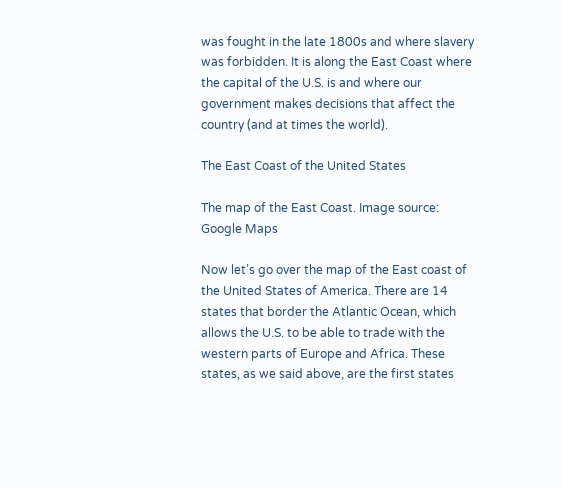was fought in the late 1800s and where slavery was forbidden. It is along the East Coast where the capital of the U.S. is and where our government makes decisions that affect the country (and at times the world).

The East Coast of the United States

The map of the East Coast. Image source: Google Maps

Now let’s go over the map of the East coast of the United States of America. There are 14 states that border the Atlantic Ocean, which allows the U.S. to be able to trade with the western parts of Europe and Africa. These states, as we said above, are the first states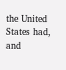the United States had, and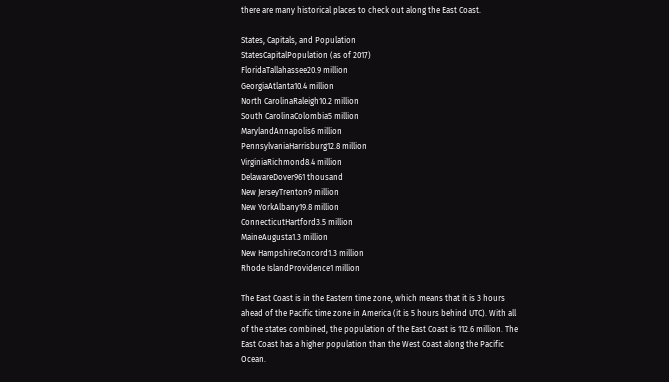there are many historical places to check out along the East Coast.

States, Capitals, and Population
StatesCapitalPopulation (as of 2017)
FloridaTallahassee20.9 million
GeorgiaAtlanta10.4 million
North CarolinaRaleigh10.2 million
South CarolinaColombia5 million
MarylandAnnapolis6 million
PennsylvaniaHarrisburg12.8 million
VirginiaRichmond8.4 million
DelawareDover961 thousand
New JerseyTrenton9 million
New YorkAlbany19.8 million
ConnecticutHartford3.5 million
MaineAugusta1.3 million
New HampshireConcord1.3 million
Rhode IslandProvidence1 million

The East Coast is in the Eastern time zone, which means that it is 3 hours ahead of the Pacific time zone in America (it is 5 hours behind UTC). With all of the states combined, the population of the East Coast is 112.6 million. The East Coast has a higher population than the West Coast along the Pacific Ocean.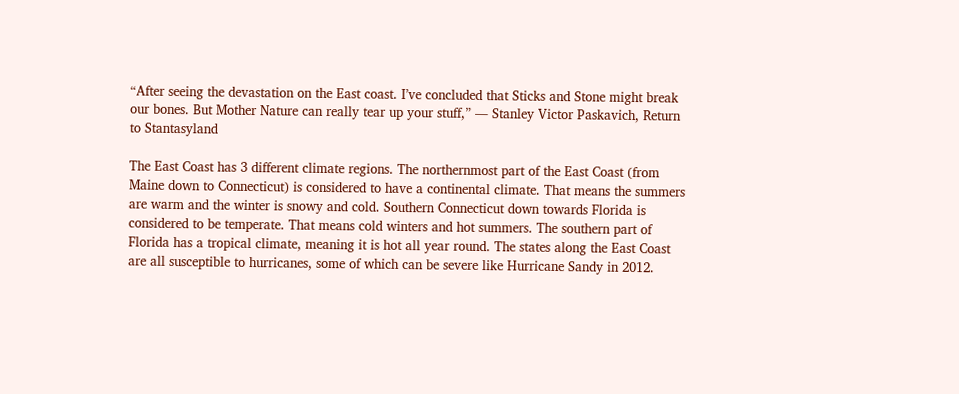“After seeing the devastation on the East coast. I’ve concluded that Sticks and Stone might break our bones. But Mother Nature can really tear up your stuff,” ― Stanley Victor Paskavich, Return to Stantasyland

The East Coast has 3 different climate regions. The northernmost part of the East Coast (from Maine down to Connecticut) is considered to have a continental climate. That means the summers are warm and the winter is snowy and cold. Southern Connecticut down towards Florida is considered to be temperate. That means cold winters and hot summers. The southern part of Florida has a tropical climate, meaning it is hot all year round. The states along the East Coast are all susceptible to hurricanes, some of which can be severe like Hurricane Sandy in 2012.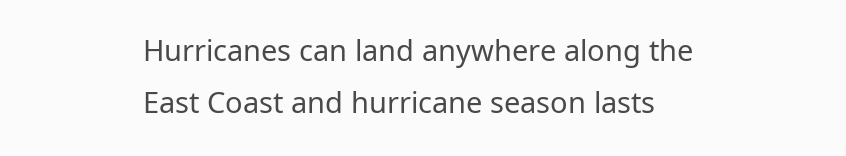Hurricanes can land anywhere along the East Coast and hurricane season lasts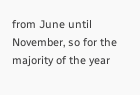from June until November, so for the majority of the year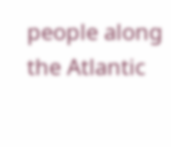people along the Atlantic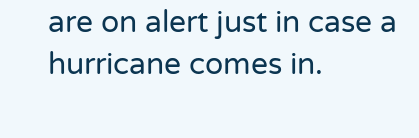are on alert just in case a hurricane comes in.